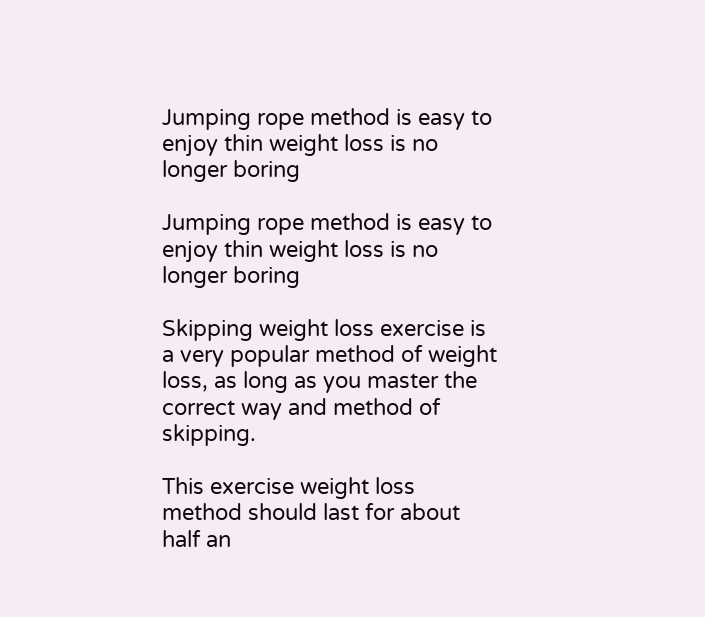Jumping rope method is easy to enjoy thin weight loss is no longer boring

Jumping rope method is easy to enjoy thin weight loss is no longer boring

Skipping weight loss exercise is a very popular method of weight loss, as long as you master the correct way and method of skipping.

This exercise weight loss method should last for about half an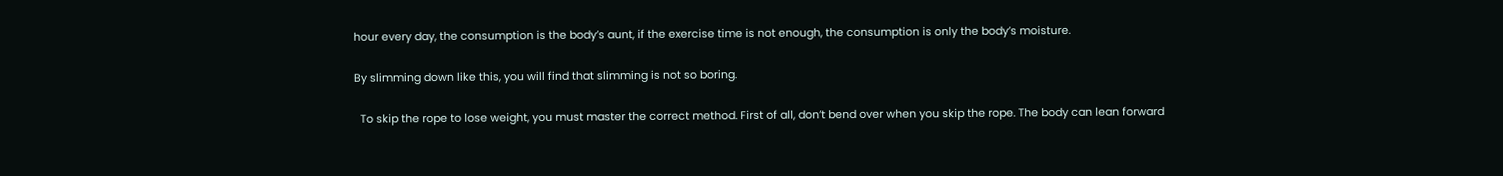hour every day, the consumption is the body’s aunt, if the exercise time is not enough, the consumption is only the body’s moisture.

By slimming down like this, you will find that slimming is not so boring.

  To skip the rope to lose weight, you must master the correct method. First of all, don’t bend over when you skip the rope. The body can lean forward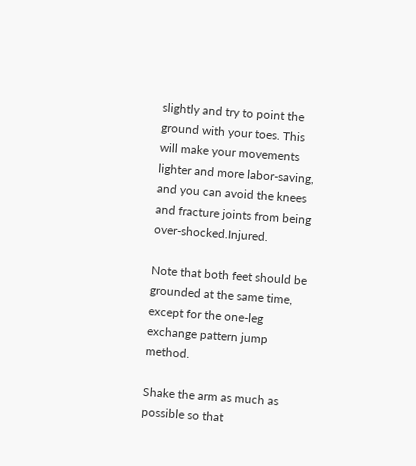slightly and try to point the ground with your toes. This will make your movements lighter and more labor-saving, and you can avoid the knees and fracture joints from being over-shocked.Injured.

Note that both feet should be grounded at the same time, except for the one-leg exchange pattern jump method.

Shake the arm as much as possible so that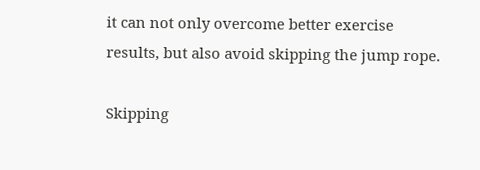it can not only overcome better exercise results, but also avoid skipping the jump rope.

Skipping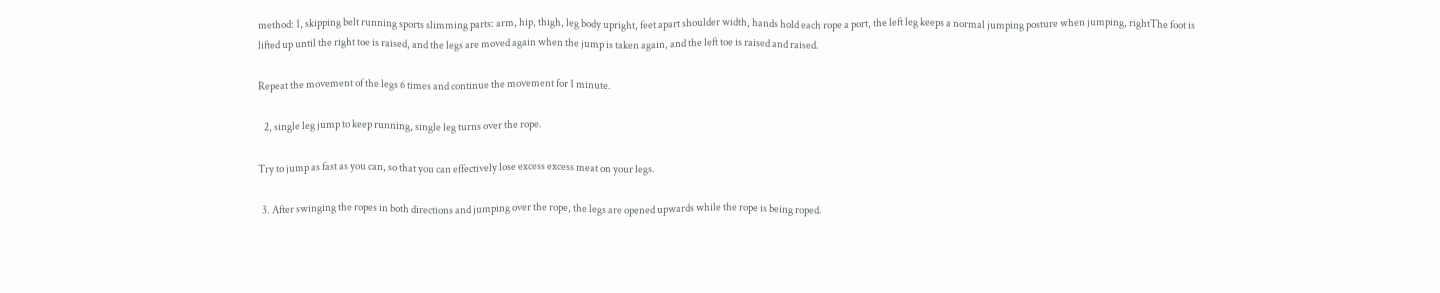method: 1, skipping belt running sports slimming parts: arm, hip, thigh, leg body upright, feet apart shoulder width, hands hold each rope a port, the left leg keeps a normal jumping posture when jumping, rightThe foot is lifted up until the right toe is raised, and the legs are moved again when the jump is taken again, and the left toe is raised and raised.

Repeat the movement of the legs 6 times and continue the movement for 1 minute.

   2, single leg jump to keep running, single leg turns over the rope.

Try to jump as fast as you can, so that you can effectively lose excess excess meat on your legs.

  3. After swinging the ropes in both directions and jumping over the rope, the legs are opened upwards while the rope is being roped.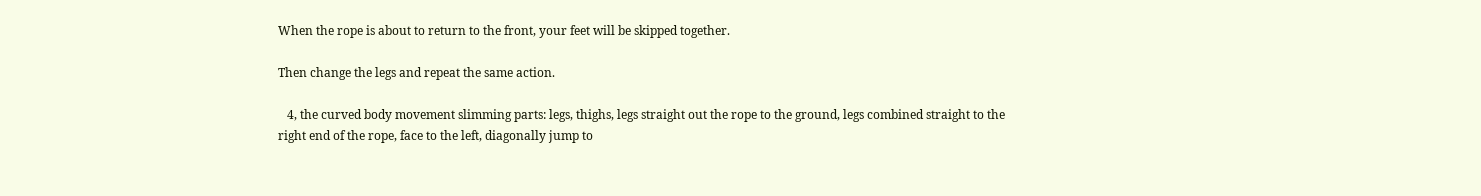When the rope is about to return to the front, your feet will be skipped together.

Then change the legs and repeat the same action.

   4, the curved body movement slimming parts: legs, thighs, legs straight out the rope to the ground, legs combined straight to the right end of the rope, face to the left, diagonally jump to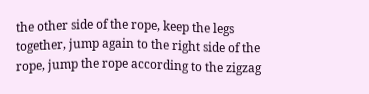the other side of the rope, keep the legs together, jump again to the right side of the rope, jump the rope according to the zigzag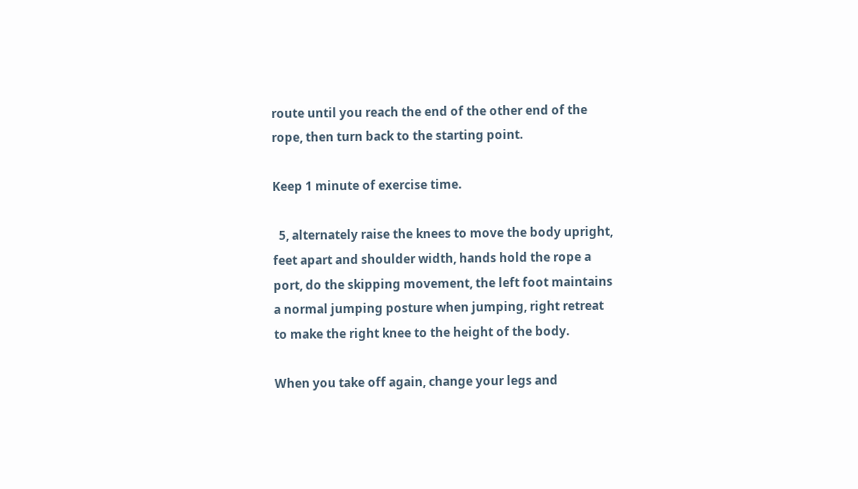route until you reach the end of the other end of the rope, then turn back to the starting point.

Keep 1 minute of exercise time.

  5, alternately raise the knees to move the body upright, feet apart and shoulder width, hands hold the rope a port, do the skipping movement, the left foot maintains a normal jumping posture when jumping, right retreat to make the right knee to the height of the body.

When you take off again, change your legs and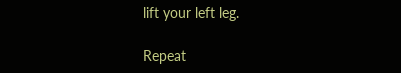lift your left leg.

Repeat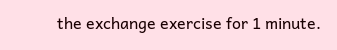the exchange exercise for 1 minute.